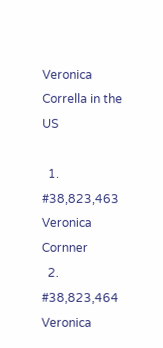Veronica Corrella in the US

  1. #38,823,463 Veronica Cornner
  2. #38,823,464 Veronica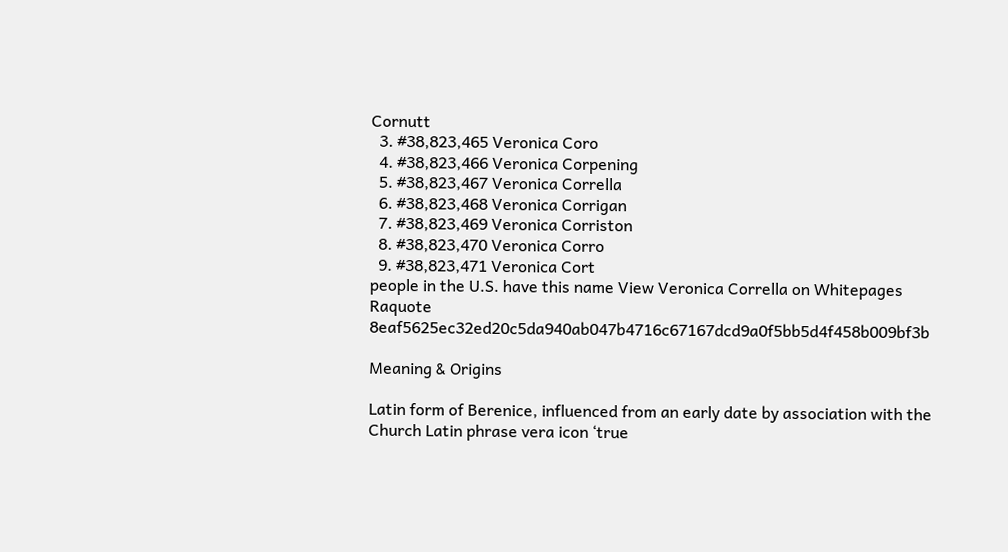Cornutt
  3. #38,823,465 Veronica Coro
  4. #38,823,466 Veronica Corpening
  5. #38,823,467 Veronica Corrella
  6. #38,823,468 Veronica Corrigan
  7. #38,823,469 Veronica Corriston
  8. #38,823,470 Veronica Corro
  9. #38,823,471 Veronica Cort
people in the U.S. have this name View Veronica Corrella on Whitepages Raquote 8eaf5625ec32ed20c5da940ab047b4716c67167dcd9a0f5bb5d4f458b009bf3b

Meaning & Origins

Latin form of Berenice, influenced from an early date by association with the Church Latin phrase vera icon ‘true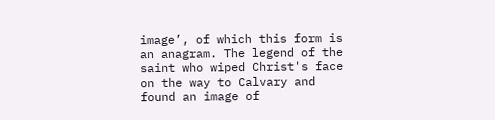image’, of which this form is an anagram. The legend of the saint who wiped Christ's face on the way to Calvary and found an image of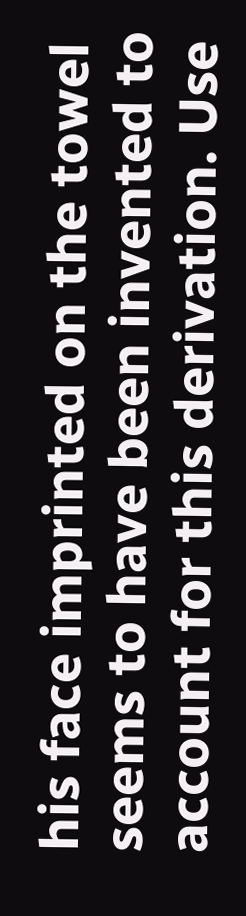his face imprinted on the towel seems to have been invented to account for this derivation. Use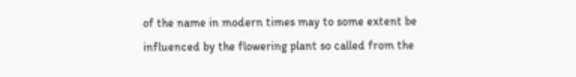of the name in modern times may to some extent be influenced by the flowering plant so called from the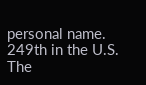personal name.
249th in the U.S.
The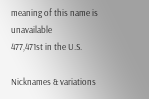meaning of this name is unavailable
477,471st in the U.S.

Nicknames & variations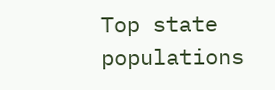Top state populations